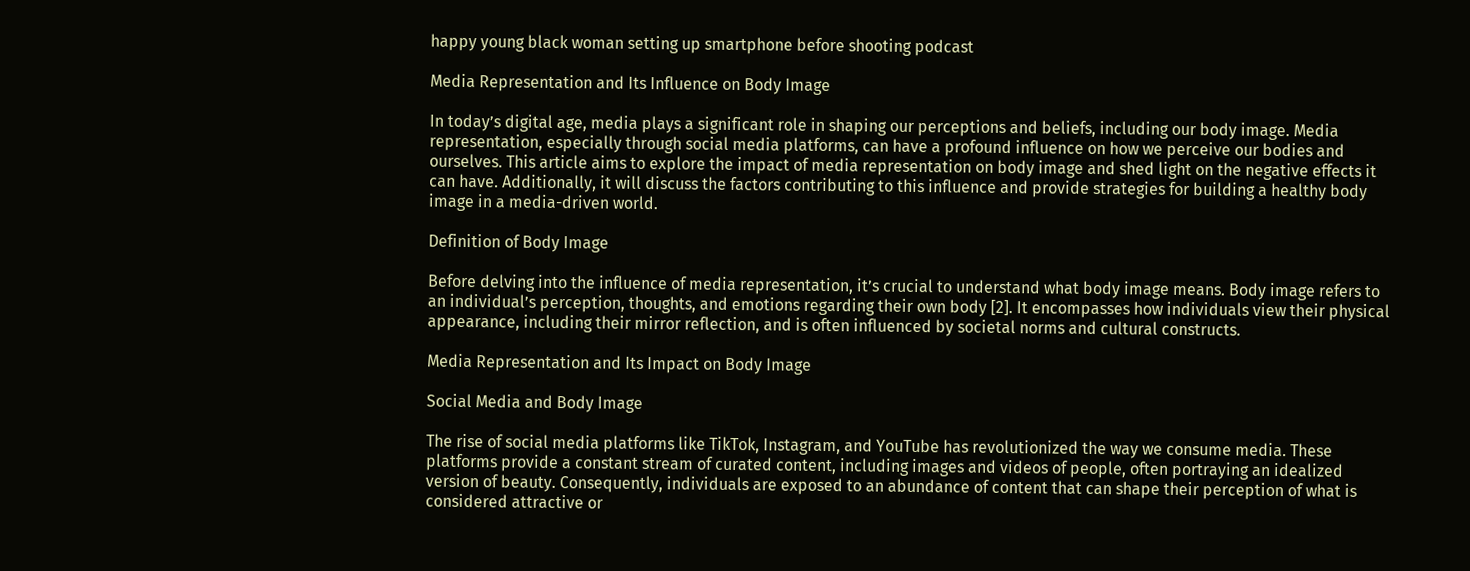happy young black woman setting up smartphone before shooting podcast

Media Representation and Its Influence on Body Image

In today’s digital age, media plays a significant role in shaping our perceptions and beliefs, including our body image. Media representation, especially through social media platforms, can have a profound influence on how we perceive our bodies and ourselves. This article aims to explore the impact of media representation on body image and shed light on the negative effects it can have. Additionally, it will discuss the factors contributing to this influence and provide strategies for building a healthy body image in a media-driven world.

Definition of Body Image

Before delving into the influence of media representation, it’s crucial to understand what body image means. Body image refers to an individual’s perception, thoughts, and emotions regarding their own body [2]. It encompasses how individuals view their physical appearance, including their mirror reflection, and is often influenced by societal norms and cultural constructs.

Media Representation and Its Impact on Body Image

Social Media and Body Image

The rise of social media platforms like TikTok, Instagram, and YouTube has revolutionized the way we consume media. These platforms provide a constant stream of curated content, including images and videos of people, often portraying an idealized version of beauty. Consequently, individuals are exposed to an abundance of content that can shape their perception of what is considered attractive or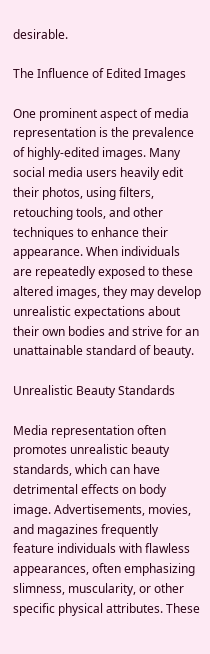desirable.

The Influence of Edited Images

One prominent aspect of media representation is the prevalence of highly-edited images. Many social media users heavily edit their photos, using filters, retouching tools, and other techniques to enhance their appearance. When individuals are repeatedly exposed to these altered images, they may develop unrealistic expectations about their own bodies and strive for an unattainable standard of beauty.

Unrealistic Beauty Standards

Media representation often promotes unrealistic beauty standards, which can have detrimental effects on body image. Advertisements, movies, and magazines frequently feature individuals with flawless appearances, often emphasizing slimness, muscularity, or other specific physical attributes. These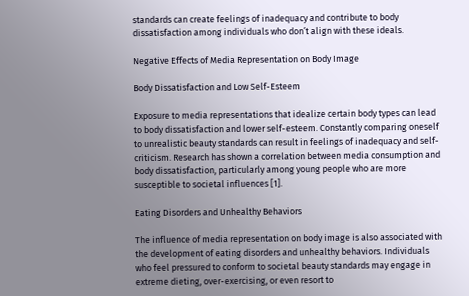standards can create feelings of inadequacy and contribute to body dissatisfaction among individuals who don’t align with these ideals.

Negative Effects of Media Representation on Body Image

Body Dissatisfaction and Low Self-Esteem

Exposure to media representations that idealize certain body types can lead to body dissatisfaction and lower self-esteem. Constantly comparing oneself to unrealistic beauty standards can result in feelings of inadequacy and self-criticism. Research has shown a correlation between media consumption and body dissatisfaction, particularly among young people who are more susceptible to societal influences [1].

Eating Disorders and Unhealthy Behaviors

The influence of media representation on body image is also associated with the development of eating disorders and unhealthy behaviors. Individuals who feel pressured to conform to societal beauty standards may engage in extreme dieting, over-exercising, or even resort to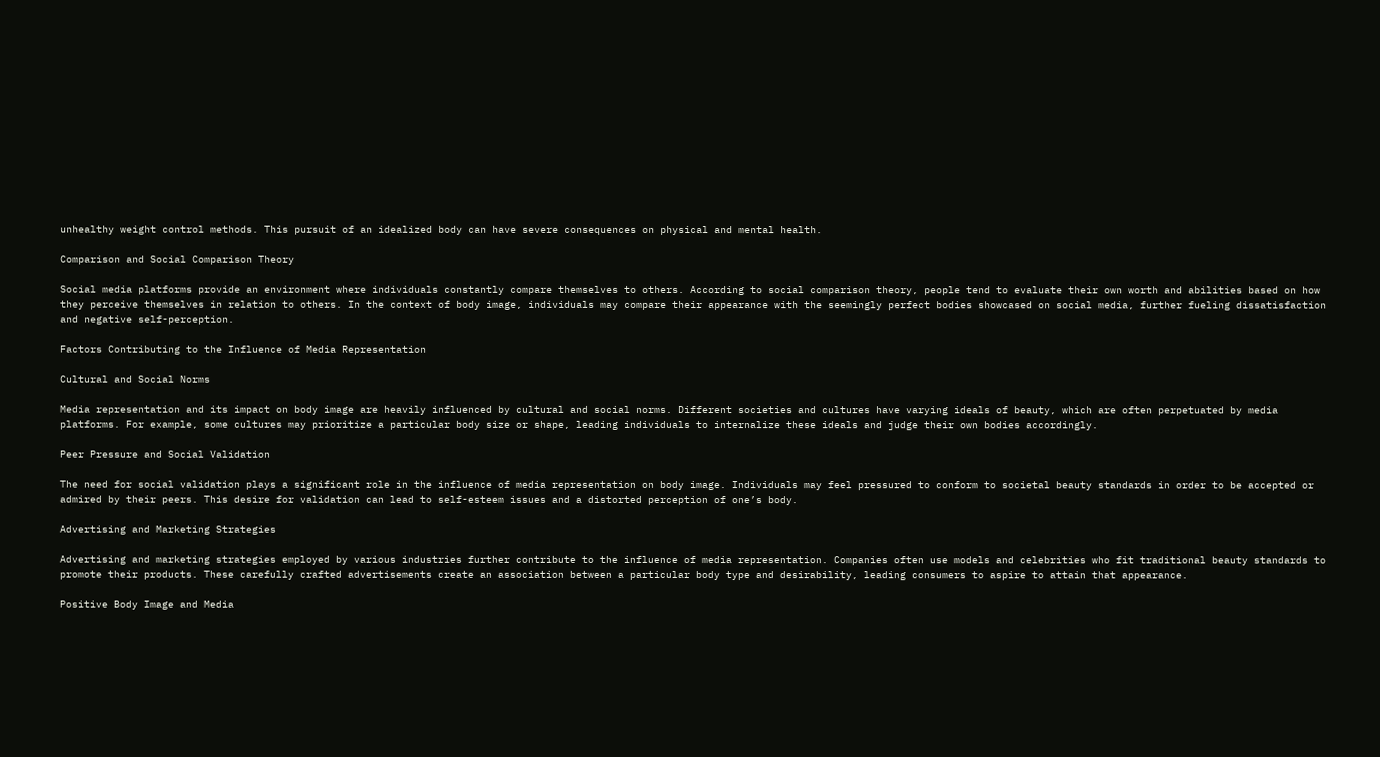unhealthy weight control methods. This pursuit of an idealized body can have severe consequences on physical and mental health.

Comparison and Social Comparison Theory

Social media platforms provide an environment where individuals constantly compare themselves to others. According to social comparison theory, people tend to evaluate their own worth and abilities based on how they perceive themselves in relation to others. In the context of body image, individuals may compare their appearance with the seemingly perfect bodies showcased on social media, further fueling dissatisfaction and negative self-perception.

Factors Contributing to the Influence of Media Representation

Cultural and Social Norms

Media representation and its impact on body image are heavily influenced by cultural and social norms. Different societies and cultures have varying ideals of beauty, which are often perpetuated by media platforms. For example, some cultures may prioritize a particular body size or shape, leading individuals to internalize these ideals and judge their own bodies accordingly.

Peer Pressure and Social Validation

The need for social validation plays a significant role in the influence of media representation on body image. Individuals may feel pressured to conform to societal beauty standards in order to be accepted or admired by their peers. This desire for validation can lead to self-esteem issues and a distorted perception of one’s body.

Advertising and Marketing Strategies

Advertising and marketing strategies employed by various industries further contribute to the influence of media representation. Companies often use models and celebrities who fit traditional beauty standards to promote their products. These carefully crafted advertisements create an association between a particular body type and desirability, leading consumers to aspire to attain that appearance.

Positive Body Image and Media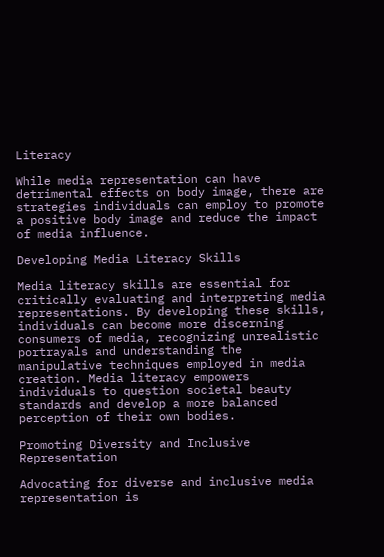Literacy

While media representation can have detrimental effects on body image, there are strategies individuals can employ to promote a positive body image and reduce the impact of media influence.

Developing Media Literacy Skills

Media literacy skills are essential for critically evaluating and interpreting media representations. By developing these skills, individuals can become more discerning consumers of media, recognizing unrealistic portrayals and understanding the manipulative techniques employed in media creation. Media literacy empowers individuals to question societal beauty standards and develop a more balanced perception of their own bodies.

Promoting Diversity and Inclusive Representation

Advocating for diverse and inclusive media representation is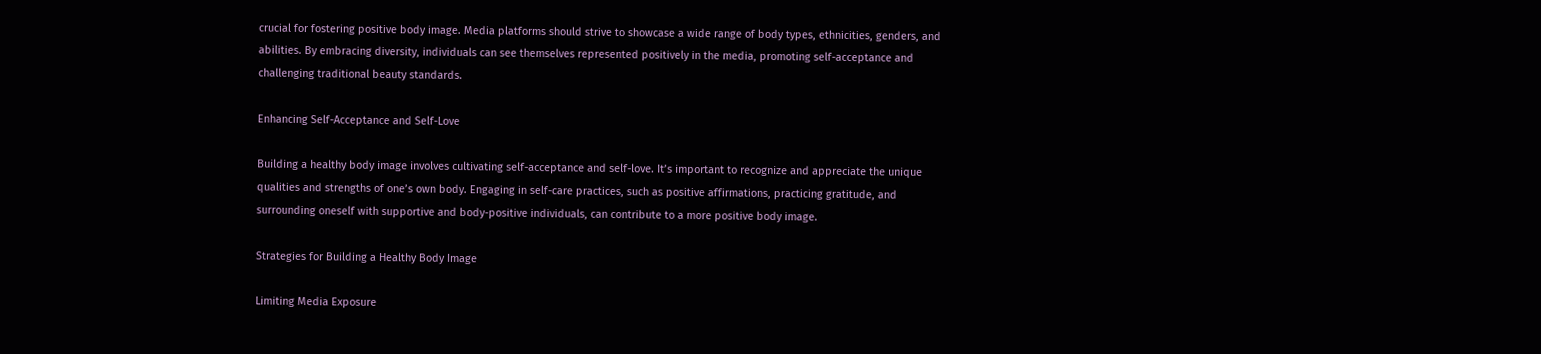crucial for fostering positive body image. Media platforms should strive to showcase a wide range of body types, ethnicities, genders, and abilities. By embracing diversity, individuals can see themselves represented positively in the media, promoting self-acceptance and challenging traditional beauty standards.

Enhancing Self-Acceptance and Self-Love

Building a healthy body image involves cultivating self-acceptance and self-love. It’s important to recognize and appreciate the unique qualities and strengths of one’s own body. Engaging in self-care practices, such as positive affirmations, practicing gratitude, and surrounding oneself with supportive and body-positive individuals, can contribute to a more positive body image.

Strategies for Building a Healthy Body Image

Limiting Media Exposure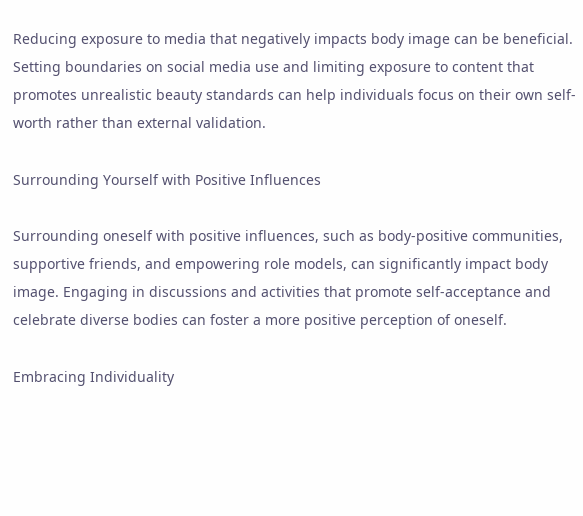Reducing exposure to media that negatively impacts body image can be beneficial. Setting boundaries on social media use and limiting exposure to content that promotes unrealistic beauty standards can help individuals focus on their own self-worth rather than external validation.

Surrounding Yourself with Positive Influences

Surrounding oneself with positive influences, such as body-positive communities, supportive friends, and empowering role models, can significantly impact body image. Engaging in discussions and activities that promote self-acceptance and celebrate diverse bodies can foster a more positive perception of oneself.

Embracing Individuality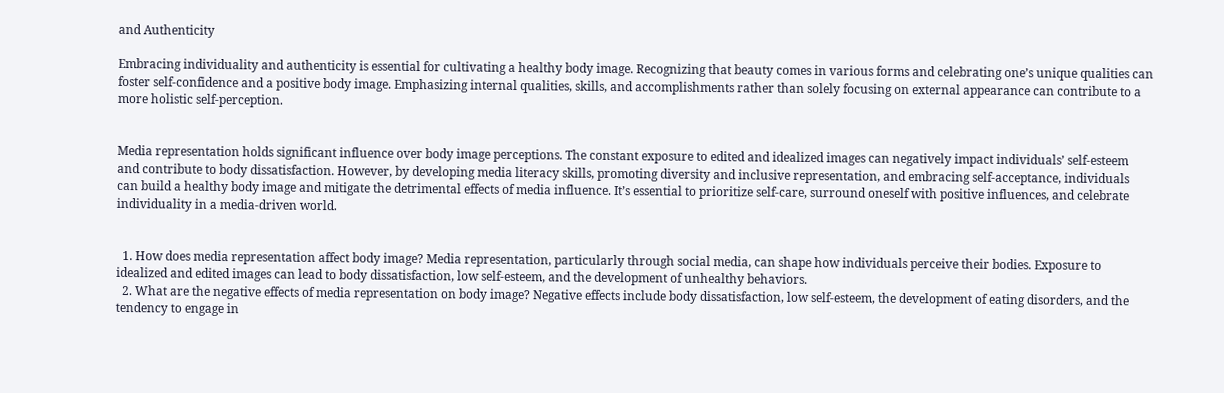and Authenticity

Embracing individuality and authenticity is essential for cultivating a healthy body image. Recognizing that beauty comes in various forms and celebrating one’s unique qualities can foster self-confidence and a positive body image. Emphasizing internal qualities, skills, and accomplishments rather than solely focusing on external appearance can contribute to a more holistic self-perception.


Media representation holds significant influence over body image perceptions. The constant exposure to edited and idealized images can negatively impact individuals’ self-esteem and contribute to body dissatisfaction. However, by developing media literacy skills, promoting diversity and inclusive representation, and embracing self-acceptance, individuals can build a healthy body image and mitigate the detrimental effects of media influence. It’s essential to prioritize self-care, surround oneself with positive influences, and celebrate individuality in a media-driven world.


  1. How does media representation affect body image? Media representation, particularly through social media, can shape how individuals perceive their bodies. Exposure to idealized and edited images can lead to body dissatisfaction, low self-esteem, and the development of unhealthy behaviors.
  2. What are the negative effects of media representation on body image? Negative effects include body dissatisfaction, low self-esteem, the development of eating disorders, and the tendency to engage in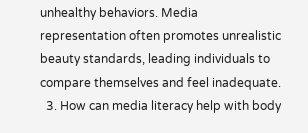unhealthy behaviors. Media representation often promotes unrealistic beauty standards, leading individuals to compare themselves and feel inadequate.
  3. How can media literacy help with body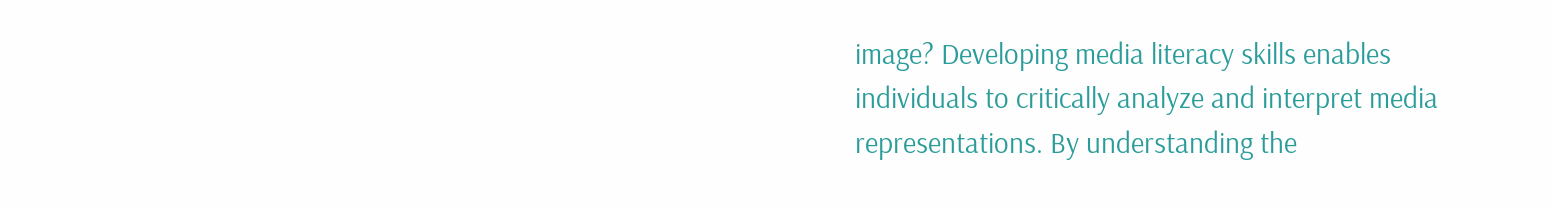image? Developing media literacy skills enables individuals to critically analyze and interpret media representations. By understanding the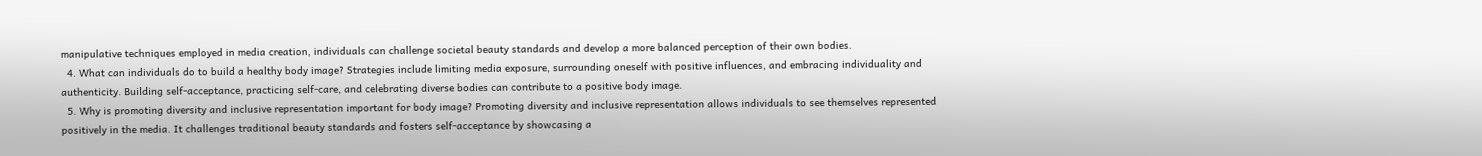manipulative techniques employed in media creation, individuals can challenge societal beauty standards and develop a more balanced perception of their own bodies.
  4. What can individuals do to build a healthy body image? Strategies include limiting media exposure, surrounding oneself with positive influences, and embracing individuality and authenticity. Building self-acceptance, practicing self-care, and celebrating diverse bodies can contribute to a positive body image.
  5. Why is promoting diversity and inclusive representation important for body image? Promoting diversity and inclusive representation allows individuals to see themselves represented positively in the media. It challenges traditional beauty standards and fosters self-acceptance by showcasing a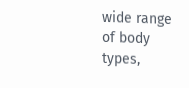wide range of body types,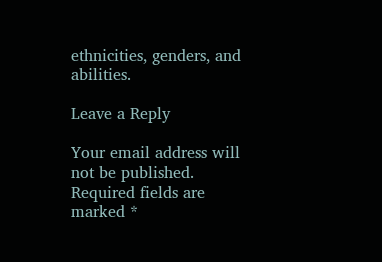ethnicities, genders, and abilities.

Leave a Reply

Your email address will not be published. Required fields are marked *